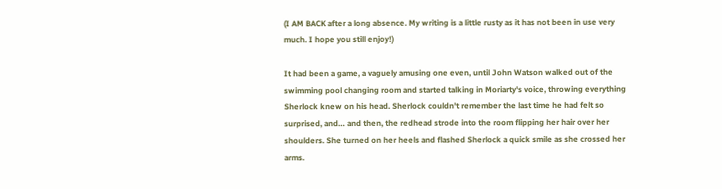(I AM BACK after a long absence. My writing is a little rusty as it has not been in use very much. I hope you still enjoy!)

It had been a game, a vaguely amusing one even, until John Watson walked out of the swimming pool changing room and started talking in Moriarty's voice, throwing everything Sherlock knew on his head. Sherlock couldn't remember the last time he had felt so surprised, and… and then, the redhead strode into the room flipping her hair over her shoulders. She turned on her heels and flashed Sherlock a quick smile as she crossed her arms.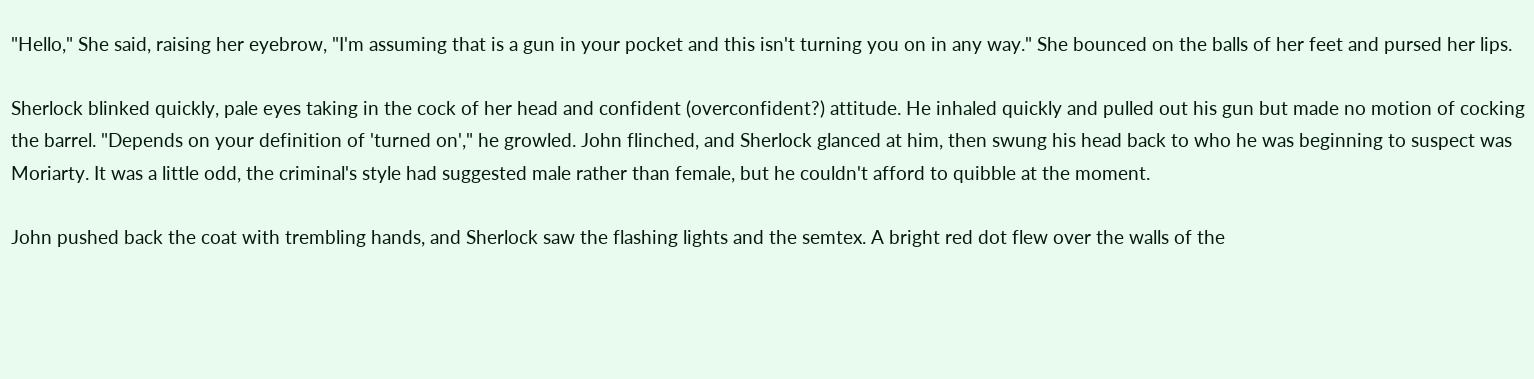"Hello," She said, raising her eyebrow, "I'm assuming that is a gun in your pocket and this isn't turning you on in any way." She bounced on the balls of her feet and pursed her lips.

Sherlock blinked quickly, pale eyes taking in the cock of her head and confident (overconfident?) attitude. He inhaled quickly and pulled out his gun but made no motion of cocking the barrel. "Depends on your definition of 'turned on'," he growled. John flinched, and Sherlock glanced at him, then swung his head back to who he was beginning to suspect was Moriarty. It was a little odd, the criminal's style had suggested male rather than female, but he couldn't afford to quibble at the moment.

John pushed back the coat with trembling hands, and Sherlock saw the flashing lights and the semtex. A bright red dot flew over the walls of the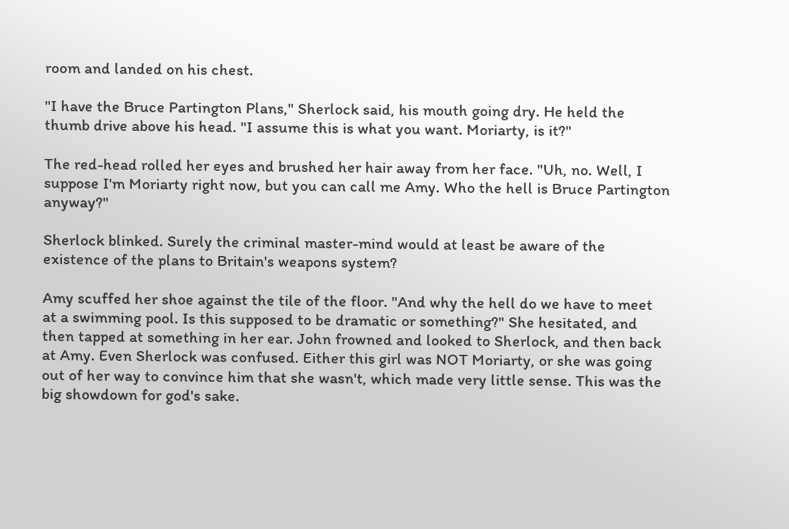room and landed on his chest.

"I have the Bruce Partington Plans," Sherlock said, his mouth going dry. He held the thumb drive above his head. "I assume this is what you want. Moriarty, is it?"

The red-head rolled her eyes and brushed her hair away from her face. "Uh, no. Well, I suppose I'm Moriarty right now, but you can call me Amy. Who the hell is Bruce Partington anyway?"

Sherlock blinked. Surely the criminal master-mind would at least be aware of the existence of the plans to Britain's weapons system?

Amy scuffed her shoe against the tile of the floor. "And why the hell do we have to meet at a swimming pool. Is this supposed to be dramatic or something?" She hesitated, and then tapped at something in her ear. John frowned and looked to Sherlock, and then back at Amy. Even Sherlock was confused. Either this girl was NOT Moriarty, or she was going out of her way to convince him that she wasn't, which made very little sense. This was the big showdown for god's sake.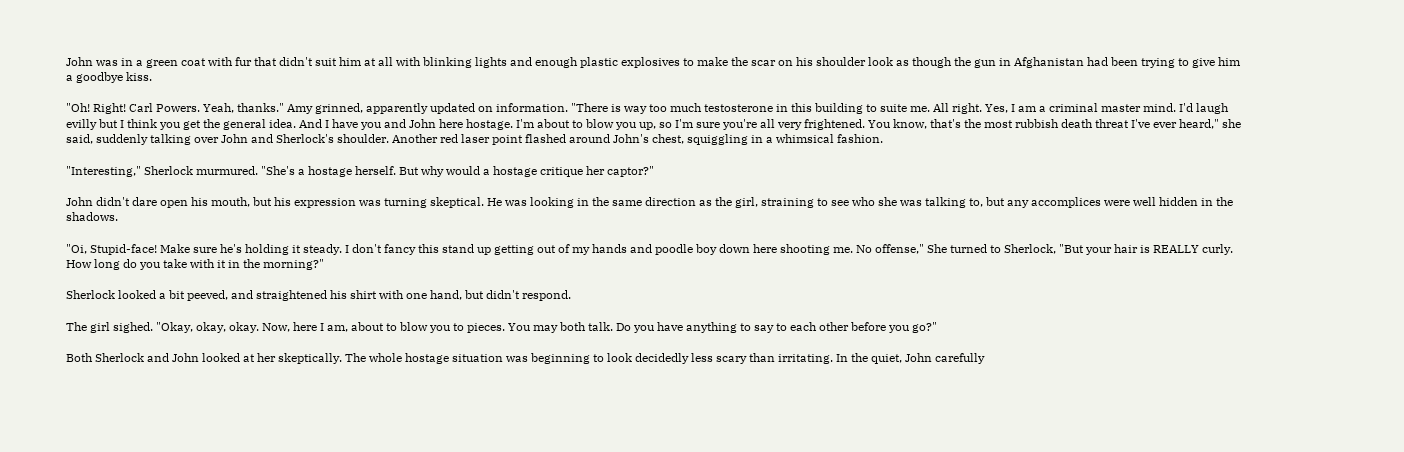John was in a green coat with fur that didn't suit him at all with blinking lights and enough plastic explosives to make the scar on his shoulder look as though the gun in Afghanistan had been trying to give him a goodbye kiss.

"Oh! Right! Carl Powers. Yeah, thanks." Amy grinned, apparently updated on information. "There is way too much testosterone in this building to suite me. All right. Yes, I am a criminal master mind. I'd laugh evilly but I think you get the general idea. And I have you and John here hostage. I'm about to blow you up, so I'm sure you're all very frightened. You know, that's the most rubbish death threat I've ever heard," she said, suddenly talking over John and Sherlock's shoulder. Another red laser point flashed around John's chest, squiggling in a whimsical fashion.

"Interesting," Sherlock murmured. "She's a hostage herself. But why would a hostage critique her captor?"

John didn't dare open his mouth, but his expression was turning skeptical. He was looking in the same direction as the girl, straining to see who she was talking to, but any accomplices were well hidden in the shadows.

"Oi, Stupid-face! Make sure he's holding it steady. I don't fancy this stand up getting out of my hands and poodle boy down here shooting me. No offense," She turned to Sherlock, "But your hair is REALLY curly. How long do you take with it in the morning?"

Sherlock looked a bit peeved, and straightened his shirt with one hand, but didn't respond.

The girl sighed. "Okay, okay, okay. Now, here I am, about to blow you to pieces. You may both talk. Do you have anything to say to each other before you go?"

Both Sherlock and John looked at her skeptically. The whole hostage situation was beginning to look decidedly less scary than irritating. In the quiet, John carefully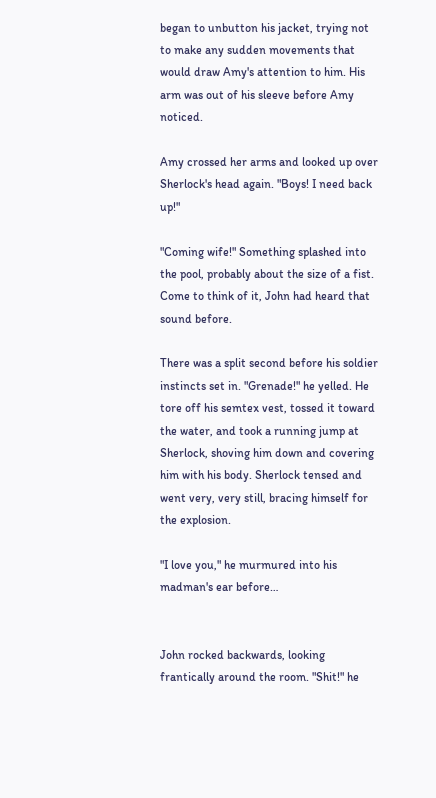began to unbutton his jacket, trying not to make any sudden movements that would draw Amy's attention to him. His arm was out of his sleeve before Amy noticed.

Amy crossed her arms and looked up over Sherlock's head again. "Boys! I need back up!"

"Coming wife!" Something splashed into the pool, probably about the size of a fist. Come to think of it, John had heard that sound before.

There was a split second before his soldier instincts set in. "Grenade!" he yelled. He tore off his semtex vest, tossed it toward the water, and took a running jump at Sherlock, shoving him down and covering him with his body. Sherlock tensed and went very, very still, bracing himself for the explosion.

"I love you," he murmured into his madman's ear before…


John rocked backwards, looking frantically around the room. "Shit!" he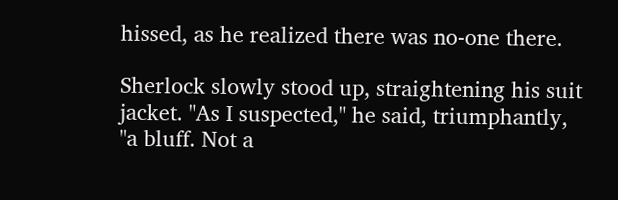hissed, as he realized there was no-one there.

Sherlock slowly stood up, straightening his suit jacket. "As I suspected," he said, triumphantly, "a bluff. Not a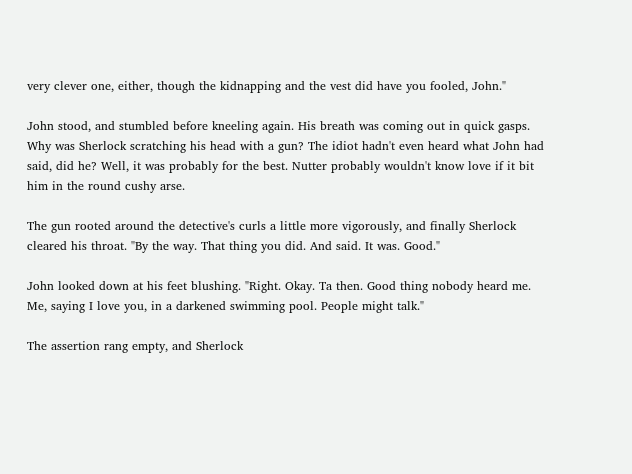very clever one, either, though the kidnapping and the vest did have you fooled, John."

John stood, and stumbled before kneeling again. His breath was coming out in quick gasps. Why was Sherlock scratching his head with a gun? The idiot hadn't even heard what John had said, did he? Well, it was probably for the best. Nutter probably wouldn't know love if it bit him in the round cushy arse.

The gun rooted around the detective's curls a little more vigorously, and finally Sherlock cleared his throat. "By the way. That thing you did. And said. It was. Good."

John looked down at his feet blushing. "Right. Okay. Ta then. Good thing nobody heard me. Me, saying I love you, in a darkened swimming pool. People might talk."

The assertion rang empty, and Sherlock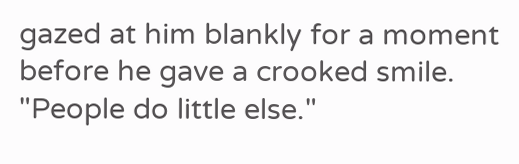gazed at him blankly for a moment before he gave a crooked smile. "People do little else."